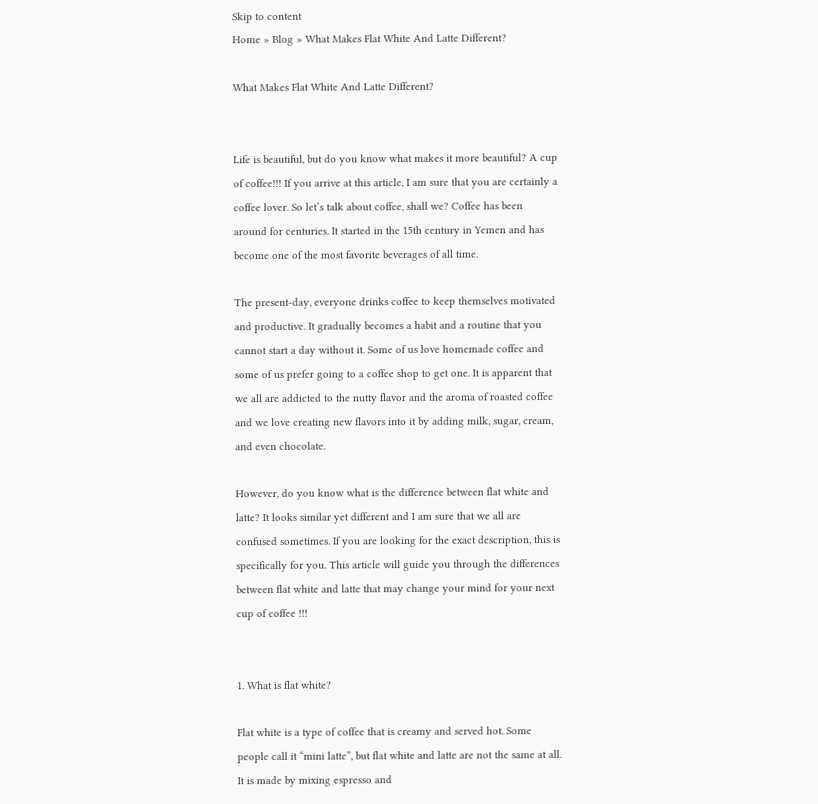Skip to content
Home » Blog » What Makes Flat White And Latte Different?

What Makes Flat White And Latte Different?


Life is beautiful, but do you know what makes it more beautiful? A cup of coffee!!! If you arrive at this article, I am sure that you are certainly a coffee lover. So let’s talk about coffee, shall we? Coffee has been around for centuries. It started in the 15th century in Yemen and has become one of the most favorite beverages of all time.

The present-day, everyone drinks coffee to keep themselves motivated and productive. It gradually becomes a habit and a routine that you cannot start a day without it. Some of us love homemade coffee and some of us prefer going to a coffee shop to get one. It is apparent that we all are addicted to the nutty flavor and the aroma of roasted coffee and we love creating new flavors into it by adding milk, sugar, cream, and even chocolate.

However, do you know what is the difference between flat white and latte? It looks similar yet different and I am sure that we all are confused sometimes. If you are looking for the exact description, this is specifically for you. This article will guide you through the differences between flat white and latte that may change your mind for your next cup of coffee !!!


1. What is flat white?

Flat white is a type of coffee that is creamy and served hot. Some people call it “mini latte”, but flat white and latte are not the same at all. It is made by mixing espresso and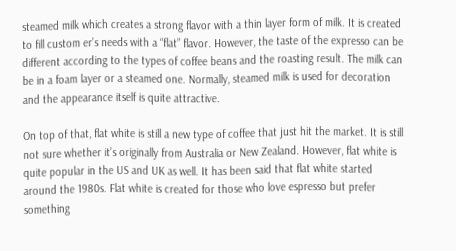steamed milk which creates a strong flavor with a thin layer form of milk. It is created to fill custom er’s needs with a “flat” flavor. However, the taste of the expresso can be different according to the types of coffee beans and the roasting result. The milk can be in a foam layer or a steamed one. Normally, steamed milk is used for decoration and the appearance itself is quite attractive.

On top of that, flat white is still a new type of coffee that just hit the market. It is still not sure whether it’s originally from Australia or New Zealand. However, flat white is quite popular in the US and UK as well. It has been said that flat white started around the 1980s. Flat white is created for those who love espresso but prefer something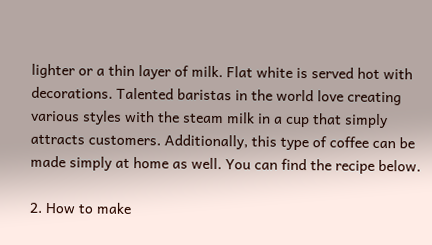lighter or a thin layer of milk. Flat white is served hot with decorations. Talented baristas in the world love creating various styles with the steam milk in a cup that simply attracts customers. Additionally, this type of coffee can be made simply at home as well. You can find the recipe below.

2. How to make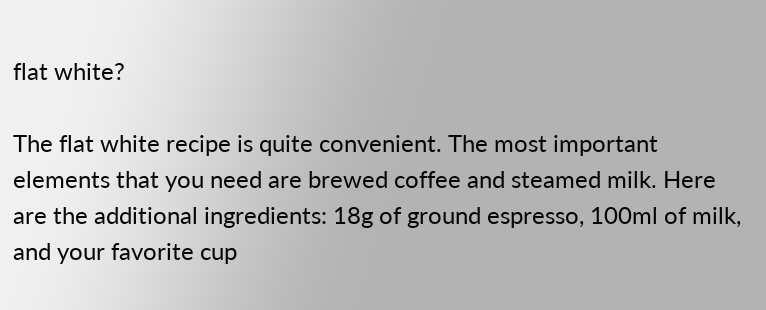flat white?

The flat white recipe is quite convenient. The most important elements that you need are brewed coffee and steamed milk. Here are the additional ingredients: 18g of ground espresso, 100ml of milk, and your favorite cup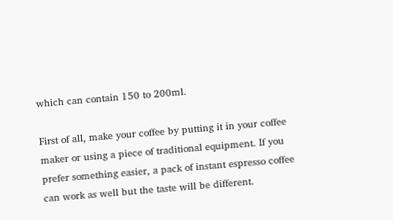which can contain 150 to 200ml.

First of all, make your coffee by putting it in your coffee maker or using a piece of traditional equipment. If you prefer something easier, a pack of instant espresso coffee can work as well but the taste will be different.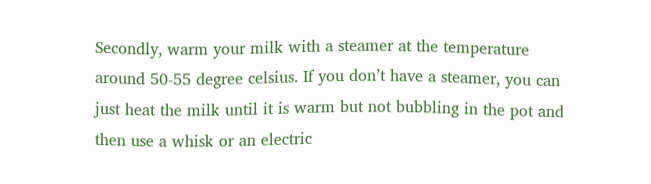Secondly, warm your milk with a steamer at the temperature around 50-55 degree celsius. If you don’t have a steamer, you can just heat the milk until it is warm but not bubbling in the pot and then use a whisk or an electric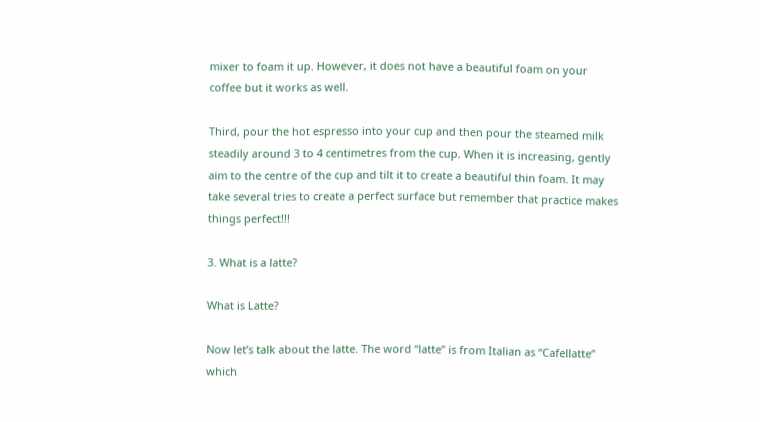mixer to foam it up. However, it does not have a beautiful foam on your coffee but it works as well.

Third, pour the hot espresso into your cup and then pour the steamed milk steadily around 3 to 4 centimetres from the cup. When it is increasing, gently aim to the centre of the cup and tilt it to create a beautiful thin foam. It may take several tries to create a perfect surface but remember that practice makes things perfect!!!

3. What is a latte?

What is Latte?

Now let’s talk about the latte. The word “latte” is from Italian as “Cafellatte” which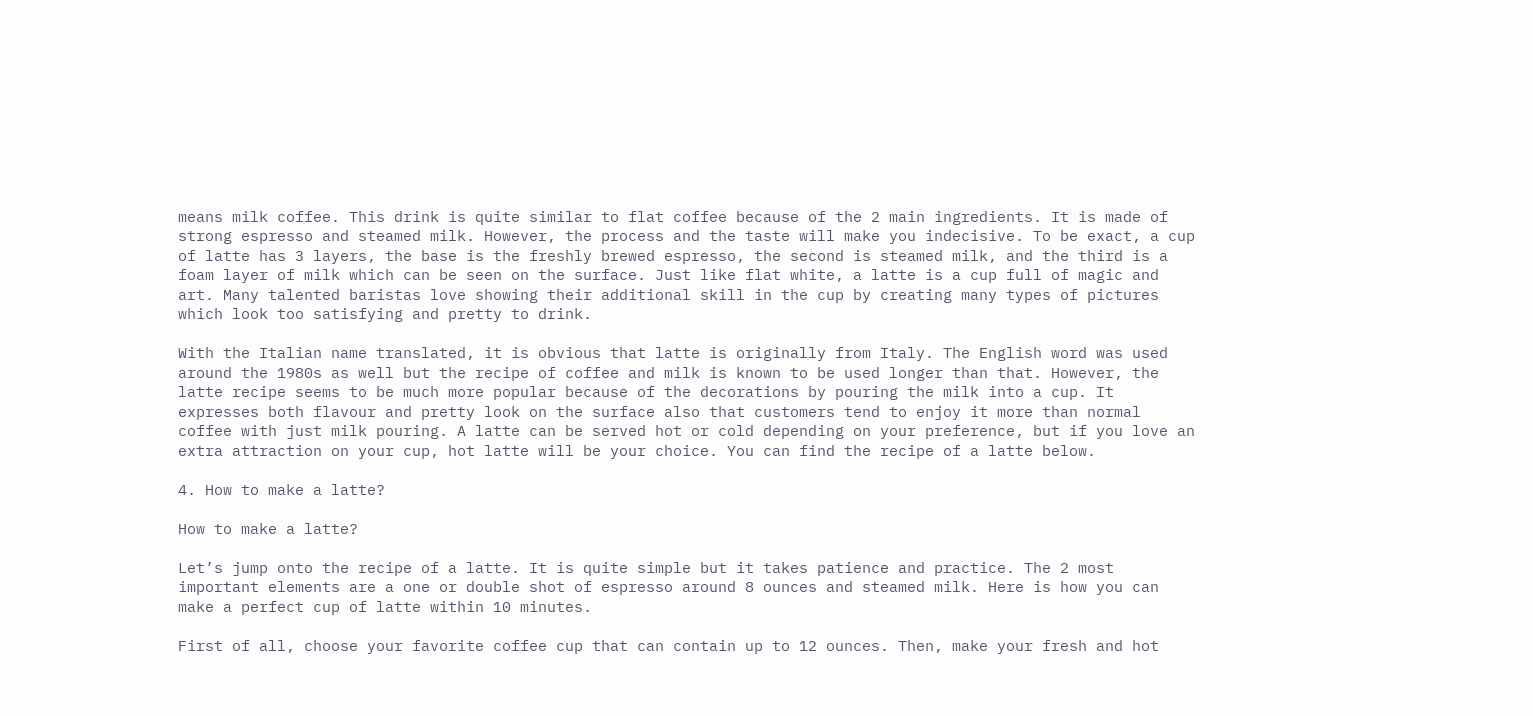means milk coffee. This drink is quite similar to flat coffee because of the 2 main ingredients. It is made of strong espresso and steamed milk. However, the process and the taste will make you indecisive. To be exact, a cup of latte has 3 layers, the base is the freshly brewed espresso, the second is steamed milk, and the third is a foam layer of milk which can be seen on the surface. Just like flat white, a latte is a cup full of magic and art. Many talented baristas love showing their additional skill in the cup by creating many types of pictures which look too satisfying and pretty to drink.

With the Italian name translated, it is obvious that latte is originally from Italy. The English word was used around the 1980s as well but the recipe of coffee and milk is known to be used longer than that. However, the latte recipe seems to be much more popular because of the decorations by pouring the milk into a cup. It expresses both flavour and pretty look on the surface also that customers tend to enjoy it more than normal coffee with just milk pouring. A latte can be served hot or cold depending on your preference, but if you love an extra attraction on your cup, hot latte will be your choice. You can find the recipe of a latte below.

4. How to make a latte?

How to make a latte?

Let’s jump onto the recipe of a latte. It is quite simple but it takes patience and practice. The 2 most important elements are a one or double shot of espresso around 8 ounces and steamed milk. Here is how you can make a perfect cup of latte within 10 minutes.

First of all, choose your favorite coffee cup that can contain up to 12 ounces. Then, make your fresh and hot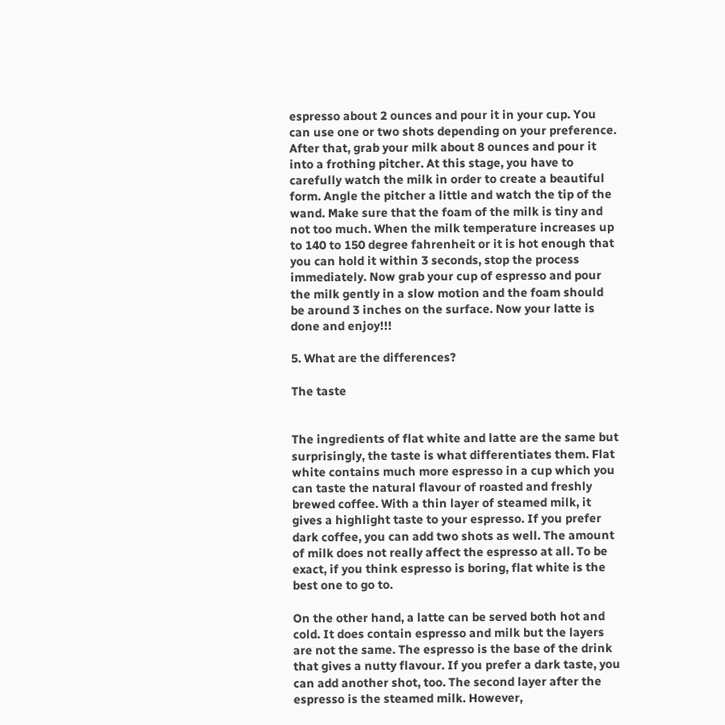espresso about 2 ounces and pour it in your cup. You can use one or two shots depending on your preference. After that, grab your milk about 8 ounces and pour it into a frothing pitcher. At this stage, you have to carefully watch the milk in order to create a beautiful form. Angle the pitcher a little and watch the tip of the wand. Make sure that the foam of the milk is tiny and not too much. When the milk temperature increases up to 140 to 150 degree fahrenheit or it is hot enough that you can hold it within 3 seconds, stop the process immediately. Now grab your cup of espresso and pour the milk gently in a slow motion and the foam should be around 3 inches on the surface. Now your latte is done and enjoy!!!

5. What are the differences?

The taste


The ingredients of flat white and latte are the same but surprisingly, the taste is what differentiates them. Flat white contains much more espresso in a cup which you can taste the natural flavour of roasted and freshly brewed coffee. With a thin layer of steamed milk, it gives a highlight taste to your espresso. If you prefer dark coffee, you can add two shots as well. The amount of milk does not really affect the espresso at all. To be exact, if you think espresso is boring, flat white is the best one to go to.

On the other hand, a latte can be served both hot and cold. It does contain espresso and milk but the layers are not the same. The espresso is the base of the drink that gives a nutty flavour. If you prefer a dark taste, you can add another shot, too. The second layer after the espresso is the steamed milk. However,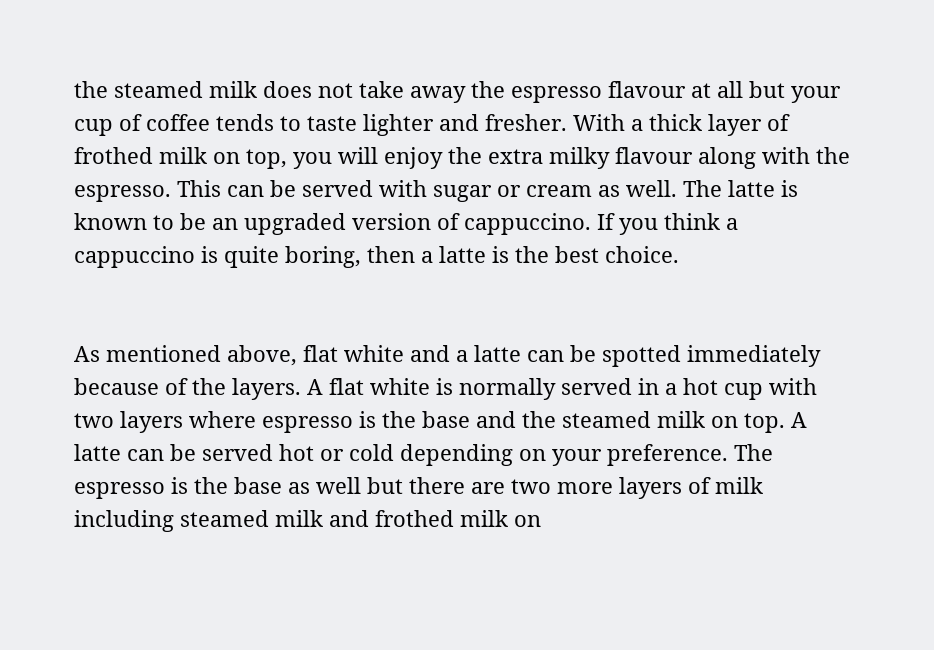the steamed milk does not take away the espresso flavour at all but your cup of coffee tends to taste lighter and fresher. With a thick layer of frothed milk on top, you will enjoy the extra milky flavour along with the espresso. This can be served with sugar or cream as well. The latte is known to be an upgraded version of cappuccino. If you think a cappuccino is quite boring, then a latte is the best choice.


As mentioned above, flat white and a latte can be spotted immediately because of the layers. A flat white is normally served in a hot cup with two layers where espresso is the base and the steamed milk on top. A latte can be served hot or cold depending on your preference. The espresso is the base as well but there are two more layers of milk including steamed milk and frothed milk on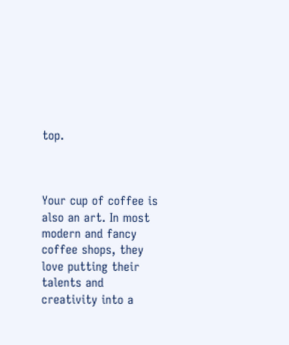top.



Your cup of coffee is also an art. In most modern and fancy coffee shops, they love putting their talents and creativity into a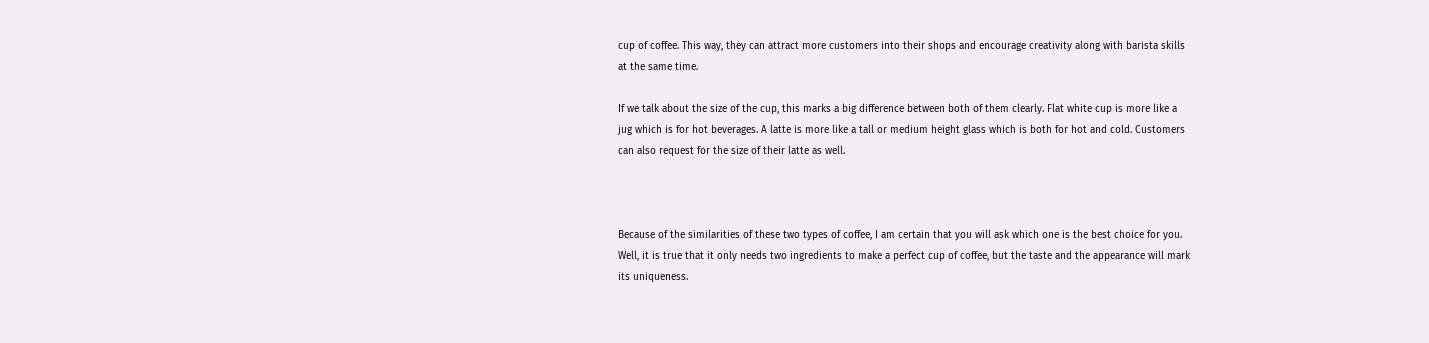cup of coffee. This way, they can attract more customers into their shops and encourage creativity along with barista skills at the same time.

If we talk about the size of the cup, this marks a big difference between both of them clearly. Flat white cup is more like a jug which is for hot beverages. A latte is more like a tall or medium height glass which is both for hot and cold. Customers can also request for the size of their latte as well.



Because of the similarities of these two types of coffee, I am certain that you will ask which one is the best choice for you. Well, it is true that it only needs two ingredients to make a perfect cup of coffee, but the taste and the appearance will mark its uniqueness.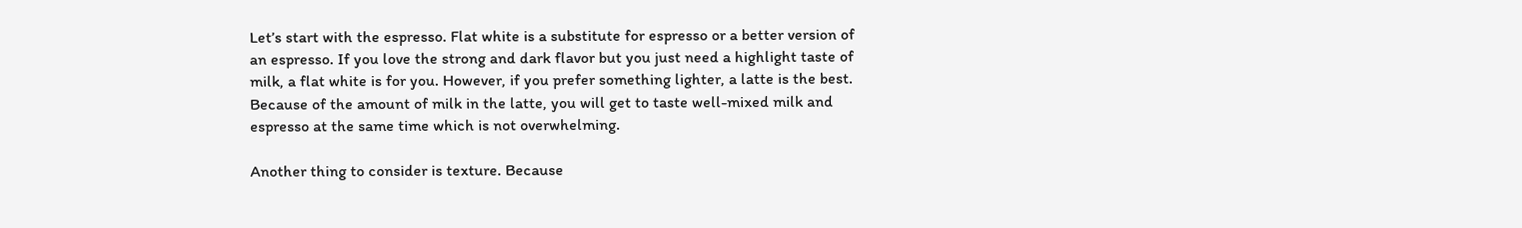Let’s start with the espresso. Flat white is a substitute for espresso or a better version of an espresso. If you love the strong and dark flavor but you just need a highlight taste of milk, a flat white is for you. However, if you prefer something lighter, a latte is the best. Because of the amount of milk in the latte, you will get to taste well-mixed milk and espresso at the same time which is not overwhelming.

Another thing to consider is texture. Because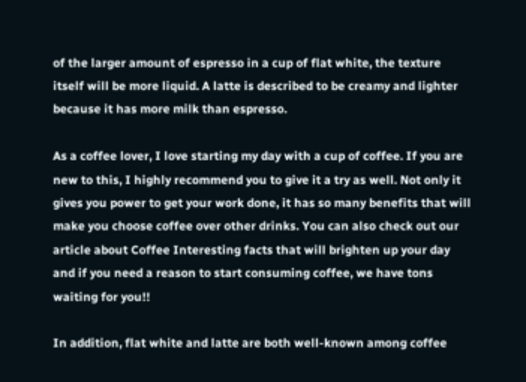of the larger amount of espresso in a cup of flat white, the texture itself will be more liquid. A latte is described to be creamy and lighter because it has more milk than espresso.

As a coffee lover, I love starting my day with a cup of coffee. If you are new to this, I highly recommend you to give it a try as well. Not only it gives you power to get your work done, it has so many benefits that will make you choose coffee over other drinks. You can also check out our article about Coffee Interesting facts that will brighten up your day and if you need a reason to start consuming coffee, we have tons waiting for you!!

In addition, flat white and latte are both well-known among coffee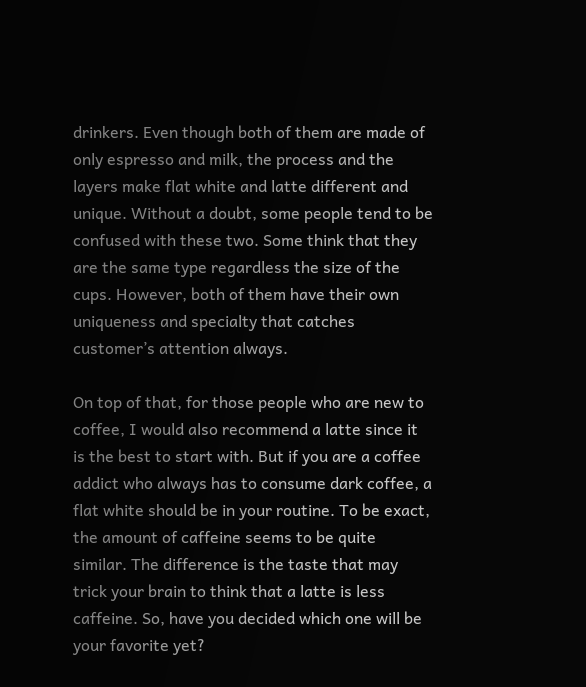drinkers. Even though both of them are made of only espresso and milk, the process and the layers make flat white and latte different and unique. Without a doubt, some people tend to be confused with these two. Some think that they are the same type regardless the size of the cups. However, both of them have their own uniqueness and specialty that catches customer’s attention always.

On top of that, for those people who are new to coffee, I would also recommend a latte since it is the best to start with. But if you are a coffee addict who always has to consume dark coffee, a flat white should be in your routine. To be exact, the amount of caffeine seems to be quite similar. The difference is the taste that may trick your brain to think that a latte is less caffeine. So, have you decided which one will be your favorite yet?